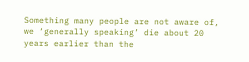Something many people are not aware of, we ‘generally speaking’ die about 20 years earlier than the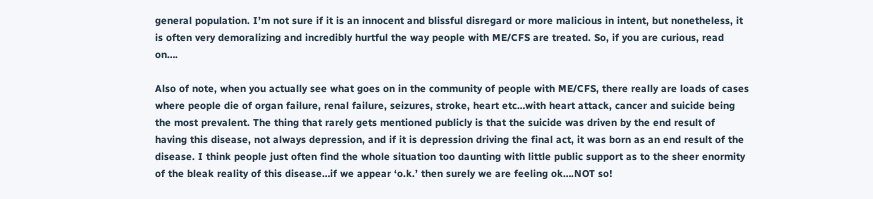general population. I’m not sure if it is an innocent and blissful disregard or more malicious in intent, but nonetheless, it is often very demoralizing and incredibly hurtful the way people with ME/CFS are treated. So, if you are curious, read on….

Also of note, when you actually see what goes on in the community of people with ME/CFS, there really are loads of cases where people die of organ failure, renal failure, seizures, stroke, heart etc…with heart attack, cancer and suicide being the most prevalent. The thing that rarely gets mentioned publicly is that the suicide was driven by the end result of having this disease, not always depression, and if it is depression driving the final act, it was born as an end result of the disease. I think people just often find the whole situation too daunting with little public support as to the sheer enormity of the bleak reality of this disease…if we appear ‘o.k.’ then surely we are feeling ok….NOT so!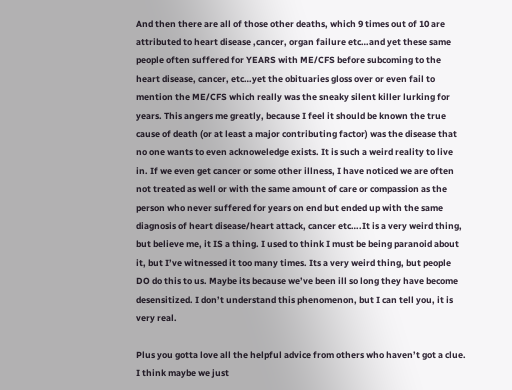And then there are all of those other deaths, which 9 times out of 10 are attributed to heart disease ,cancer, organ failure etc…and yet these same people often suffered for YEARS with ME/CFS before subcoming to the heart disease, cancer, etc…yet the obituaries gloss over or even fail to mention the ME/CFS which really was the sneaky silent killer lurking for years. This angers me greatly, because I feel it should be known the true cause of death (or at least a major contributing factor) was the disease that no one wants to even acknoweledge exists. It is such a weird reality to live in. If we even get cancer or some other illness, I have noticed we are often not treated as well or with the same amount of care or compassion as the person who never suffered for years on end but ended up with the same diagnosis of heart disease/heart attack, cancer etc….It is a very weird thing, but believe me, it IS a thing. I used to think I must be being paranoid about it, but I’ve witnessed it too many times. Its a very weird thing, but people DO do this to us. Maybe its because we’ve been ill so long they have become desensitized. I don’t understand this phenomenon, but I can tell you, it is very real.

Plus you gotta love all the helpful advice from others who haven’t got a clue. I think maybe we just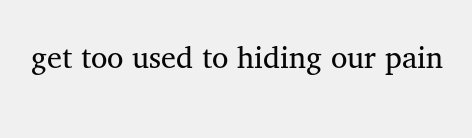get too used to hiding our pain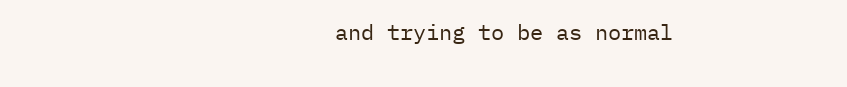and trying to be as normal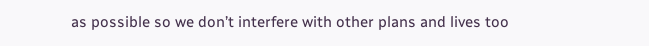as possible so we don’t interfere with other plans and lives too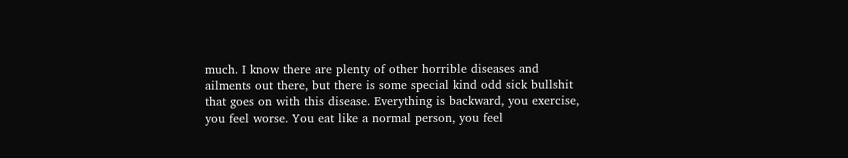much. I know there are plenty of other horrible diseases and ailments out there, but there is some special kind odd sick bullshit that goes on with this disease. Everything is backward, you exercise, you feel worse. You eat like a normal person, you feel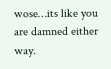wose…its like you are damned either way.